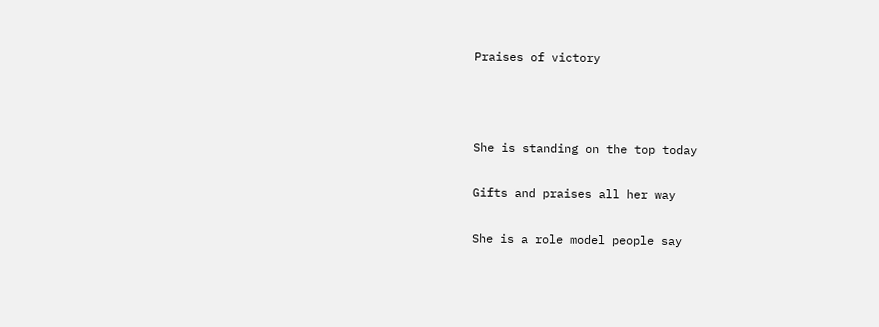Praises of victory



She is standing on the top today

Gifts and praises all her way

She is a role model people say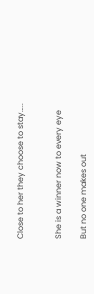Close to her they choose to stay…..


She is a winner now to every eye

But no one makes out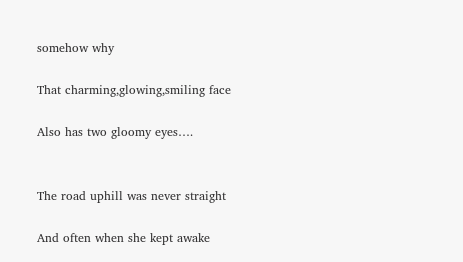somehow why

That charming,glowing,smiling face

Also has two gloomy eyes….


The road uphill was never straight

And often when she kept awake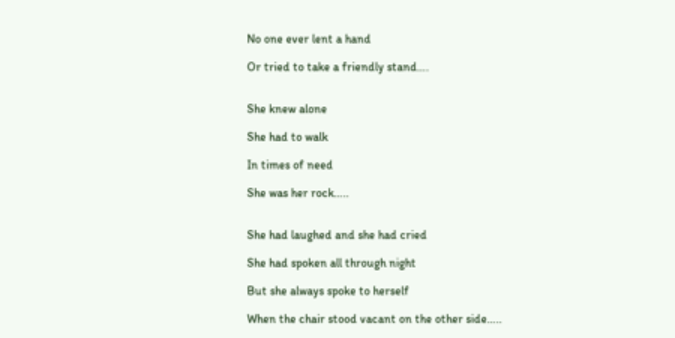No one ever lent a hand

Or tried to take a friendly stand….


She knew alone

She had to walk

In times of need

She was her rock…..


She had laughed and she had cried

She had spoken all through night

But she always spoke to herself

When the chair stood vacant on the other side…..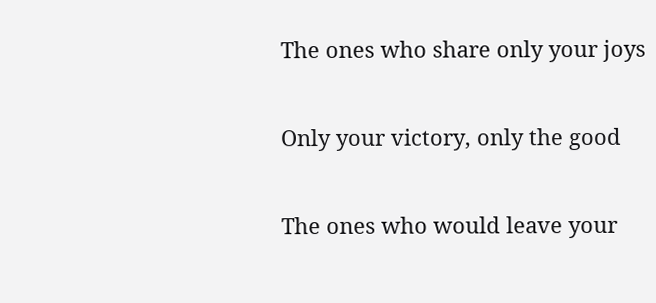The ones who share only your joys

Only your victory, only the good

The ones who would leave your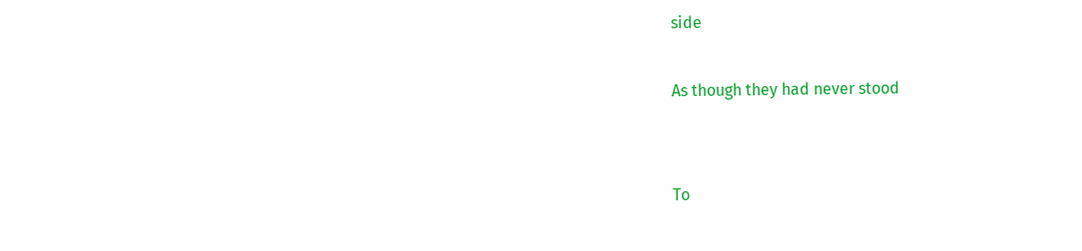side

As though they had never stood


To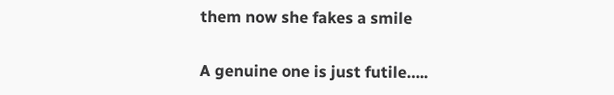them now she fakes a smile

A genuine one is just futile…..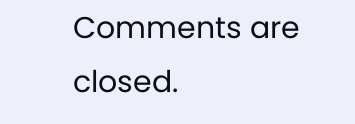Comments are closed.